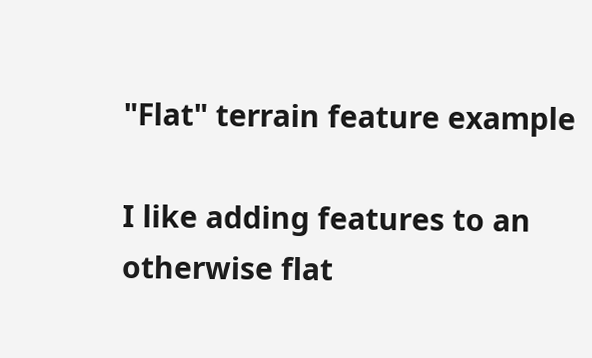"Flat" terrain feature example

I like adding features to an otherwise flat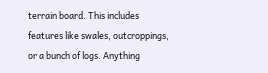terrain board. This includes features like swales, outcroppings, or a bunch of logs. Anything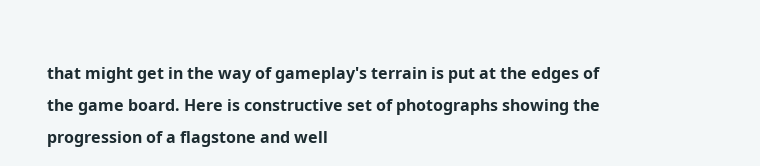that might get in the way of gameplay's terrain is put at the edges of the game board. Here is constructive set of photographs showing the progression of a flagstone and well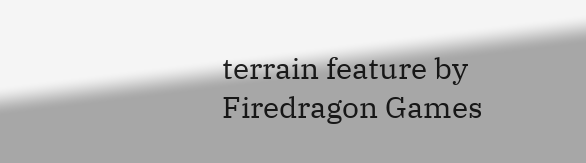terrain feature by Firedragon Games